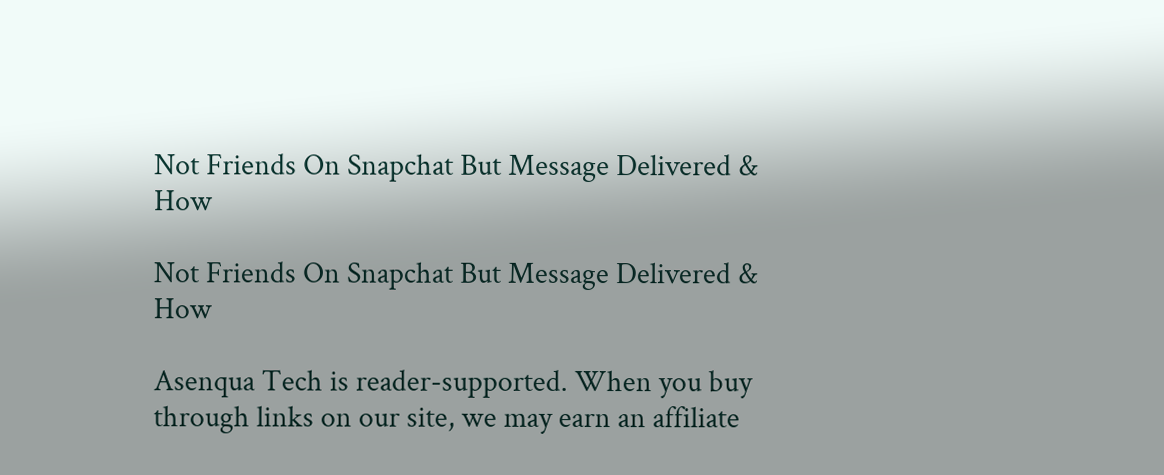Not Friends On Snapchat But Message Delivered & How

Not Friends On Snapchat But Message Delivered & How

Asenqua Tech is reader-supported. When you buy through links on our site, we may earn an affiliate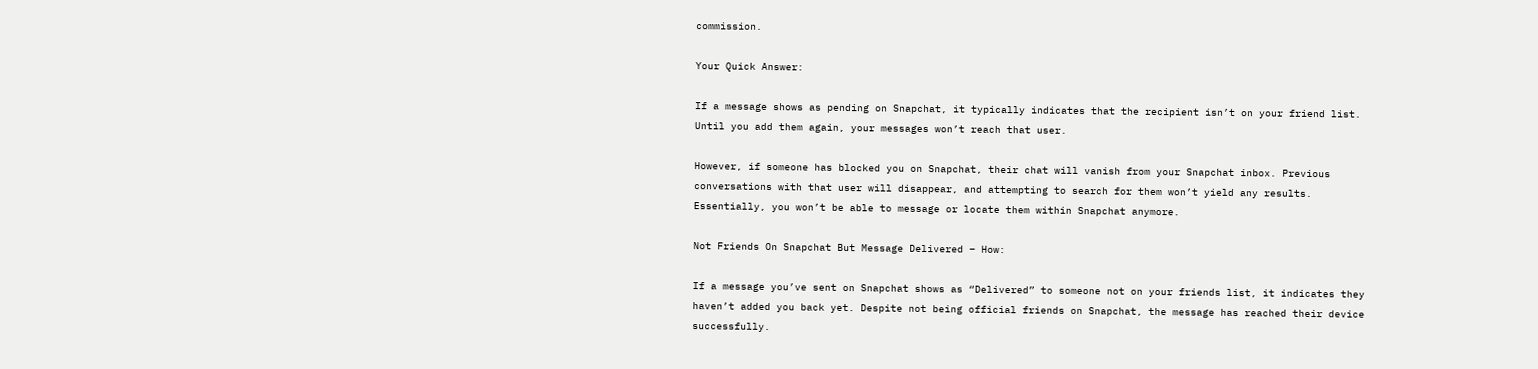commission.

Your Quick Answer:

If a message shows as pending on Snapchat, it typically indicates that the recipient isn’t on your friend list. Until you add them again, your messages won’t reach that user.

However, if someone has blocked you on Snapchat, their chat will vanish from your Snapchat inbox. Previous conversations with that user will disappear, and attempting to search for them won’t yield any results. Essentially, you won’t be able to message or locate them within Snapchat anymore.

Not Friends On Snapchat But Message Delivered – How:

If a message you’ve sent on Snapchat shows as “Delivered” to someone not on your friends list, it indicates they haven’t added you back yet. Despite not being official friends on Snapchat, the message has reached their device successfully.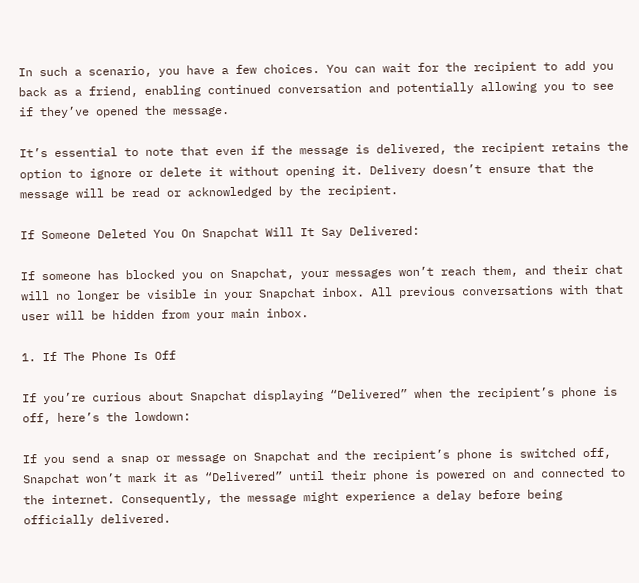In such a scenario, you have a few choices. You can wait for the recipient to add you back as a friend, enabling continued conversation and potentially allowing you to see if they’ve opened the message.

It’s essential to note that even if the message is delivered, the recipient retains the option to ignore or delete it without opening it. Delivery doesn’t ensure that the message will be read or acknowledged by the recipient.

If Someone Deleted You On Snapchat Will It Say Delivered:

If someone has blocked you on Snapchat, your messages won’t reach them, and their chat will no longer be visible in your Snapchat inbox. All previous conversations with that user will be hidden from your main inbox.

1. If The Phone Is Off

If you’re curious about Snapchat displaying “Delivered” when the recipient’s phone is off, here’s the lowdown:

If you send a snap or message on Snapchat and the recipient’s phone is switched off, Snapchat won’t mark it as “Delivered” until their phone is powered on and connected to the internet. Consequently, the message might experience a delay before being officially delivered.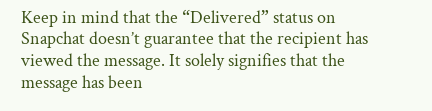Keep in mind that the “Delivered” status on Snapchat doesn’t guarantee that the recipient has viewed the message. It solely signifies that the message has been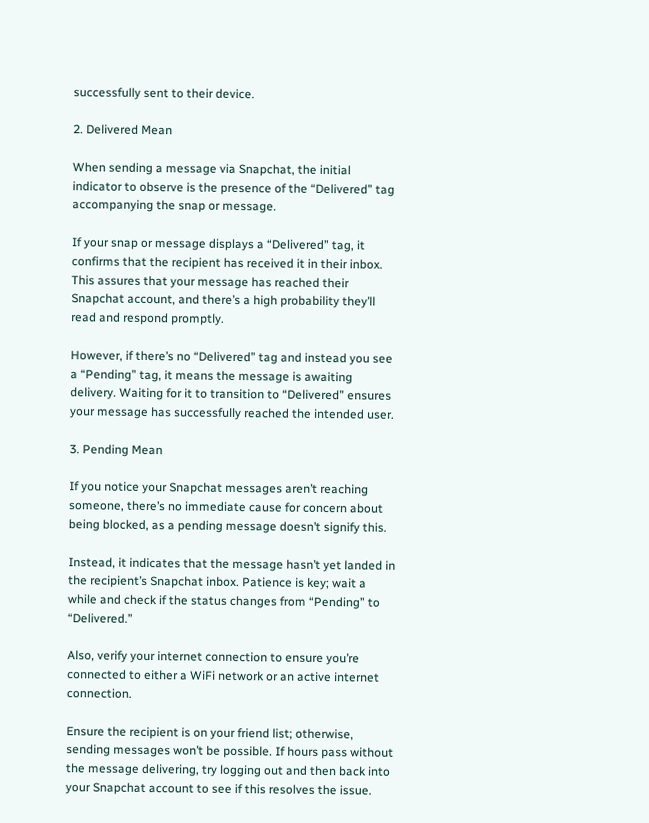successfully sent to their device.

2. Delivered Mean

When sending a message via Snapchat, the initial indicator to observe is the presence of the “Delivered” tag accompanying the snap or message.

If your snap or message displays a “Delivered” tag, it confirms that the recipient has received it in their inbox. This assures that your message has reached their Snapchat account, and there’s a high probability they’ll read and respond promptly.

However, if there’s no “Delivered” tag and instead you see a “Pending” tag, it means the message is awaiting delivery. Waiting for it to transition to “Delivered” ensures your message has successfully reached the intended user.

3. Pending Mean

If you notice your Snapchat messages aren’t reaching someone, there’s no immediate cause for concern about being blocked, as a pending message doesn’t signify this.

Instead, it indicates that the message hasn’t yet landed in the recipient’s Snapchat inbox. Patience is key; wait a while and check if the status changes from “Pending” to “Delivered.”

Also, verify your internet connection to ensure you’re connected to either a WiFi network or an active internet connection.

Ensure the recipient is on your friend list; otherwise, sending messages won’t be possible. If hours pass without the message delivering, try logging out and then back into your Snapchat account to see if this resolves the issue.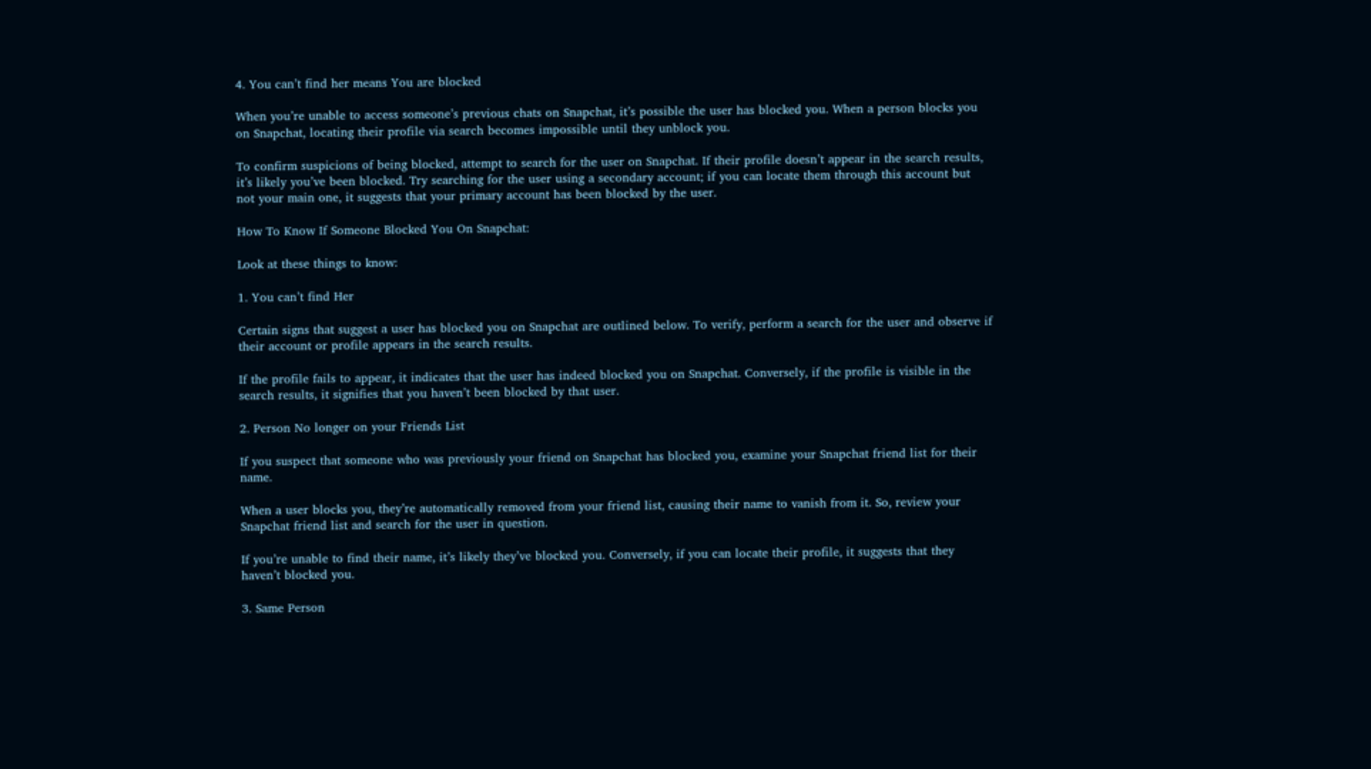4. You can’t find her means You are blocked

When you’re unable to access someone’s previous chats on Snapchat, it’s possible the user has blocked you. When a person blocks you on Snapchat, locating their profile via search becomes impossible until they unblock you.

To confirm suspicions of being blocked, attempt to search for the user on Snapchat. If their profile doesn’t appear in the search results, it’s likely you’ve been blocked. Try searching for the user using a secondary account; if you can locate them through this account but not your main one, it suggests that your primary account has been blocked by the user.

How To Know If Someone Blocked You On Snapchat:

Look at these things to know:

1. You can’t find Her

Certain signs that suggest a user has blocked you on Snapchat are outlined below. To verify, perform a search for the user and observe if their account or profile appears in the search results.

If the profile fails to appear, it indicates that the user has indeed blocked you on Snapchat. Conversely, if the profile is visible in the search results, it signifies that you haven’t been blocked by that user.

2. Person No longer on your Friends List

If you suspect that someone who was previously your friend on Snapchat has blocked you, examine your Snapchat friend list for their name.

When a user blocks you, they’re automatically removed from your friend list, causing their name to vanish from it. So, review your Snapchat friend list and search for the user in question.

If you’re unable to find their name, it’s likely they’ve blocked you. Conversely, if you can locate their profile, it suggests that they haven’t blocked you.

3. Same Person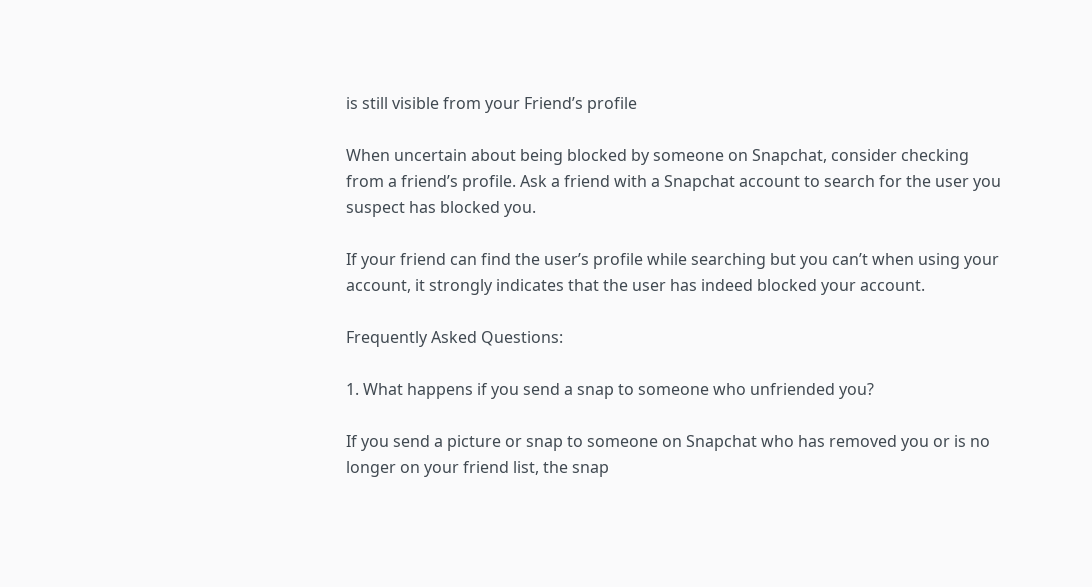is still visible from your Friend’s profile

When uncertain about being blocked by someone on Snapchat, consider checking from a friend’s profile. Ask a friend with a Snapchat account to search for the user you suspect has blocked you.

If your friend can find the user’s profile while searching but you can’t when using your account, it strongly indicates that the user has indeed blocked your account.

Frequently Asked Questions:

1. What happens if you send a snap to someone who unfriended you?

If you send a picture or snap to someone on Snapchat who has removed you or is no longer on your friend list, the snap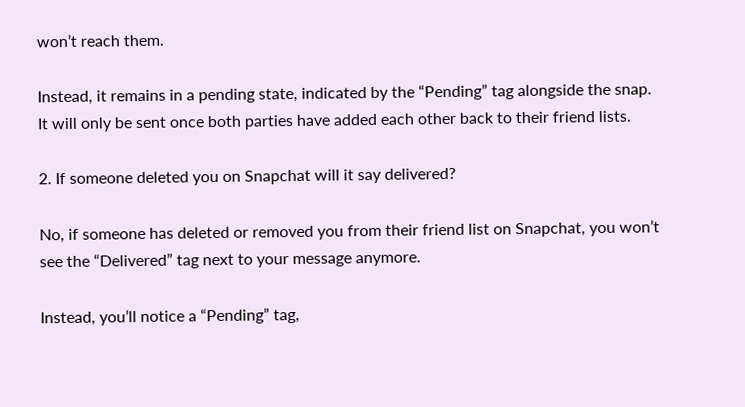won’t reach them.

Instead, it remains in a pending state, indicated by the “Pending” tag alongside the snap. It will only be sent once both parties have added each other back to their friend lists.

2. If someone deleted you on Snapchat will it say delivered?

No, if someone has deleted or removed you from their friend list on Snapchat, you won’t see the “Delivered” tag next to your message anymore.

Instead, you’ll notice a “Pending” tag,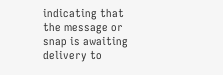indicating that the message or snap is awaiting delivery to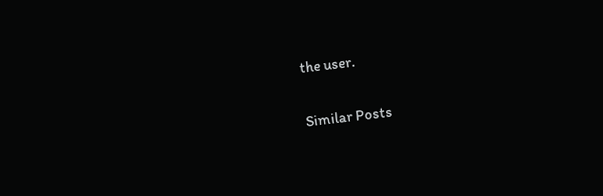the user.

Similar Posts